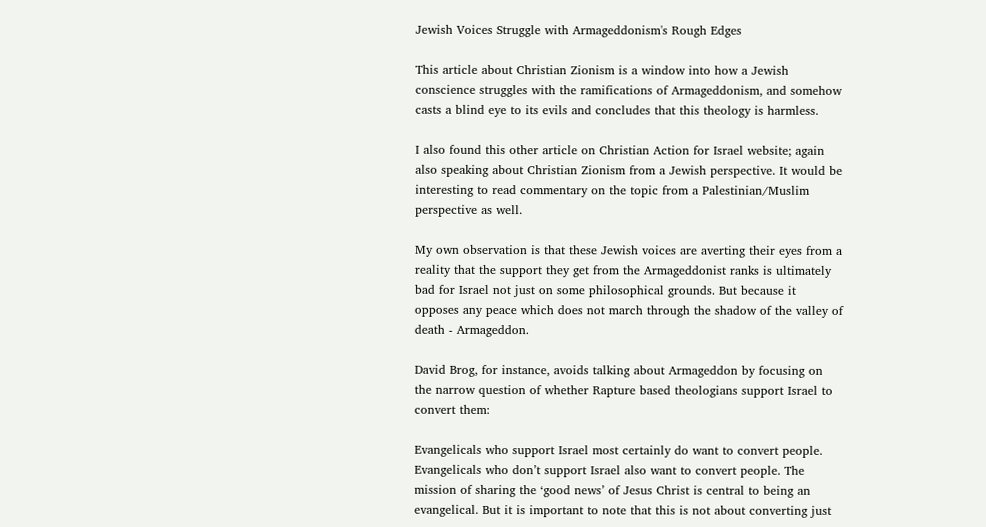Jewish Voices Struggle with Armageddonism's Rough Edges

This article about Christian Zionism is a window into how a Jewish conscience struggles with the ramifications of Armageddonism, and somehow casts a blind eye to its evils and concludes that this theology is harmless.

I also found this other article on Christian Action for Israel website; again also speaking about Christian Zionism from a Jewish perspective. It would be interesting to read commentary on the topic from a Palestinian/Muslim perspective as well.

My own observation is that these Jewish voices are averting their eyes from a reality that the support they get from the Armageddonist ranks is ultimately bad for Israel not just on some philosophical grounds. But because it opposes any peace which does not march through the shadow of the valley of death - Armageddon.

David Brog, for instance, avoids talking about Armageddon by focusing on the narrow question of whether Rapture based theologians support Israel to convert them:

Evangelicals who support Israel most certainly do want to convert people. Evangelicals who don’t support Israel also want to convert people. The mission of sharing the ‘good news’ of Jesus Christ is central to being an evangelical. But it is important to note that this is not about converting just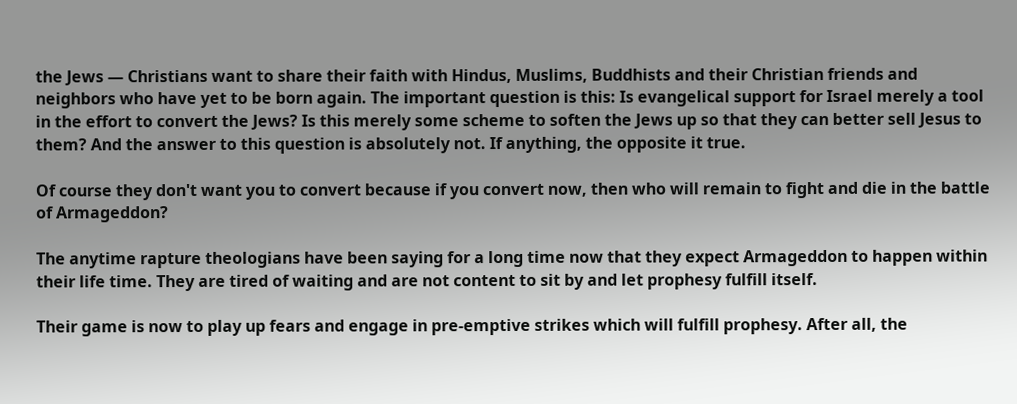the Jews — Christians want to share their faith with Hindus, Muslims, Buddhists and their Christian friends and neighbors who have yet to be born again. The important question is this: Is evangelical support for Israel merely a tool in the effort to convert the Jews? Is this merely some scheme to soften the Jews up so that they can better sell Jesus to them? And the answer to this question is absolutely not. If anything, the opposite it true.

Of course they don't want you to convert because if you convert now, then who will remain to fight and die in the battle of Armageddon?

The anytime rapture theologians have been saying for a long time now that they expect Armageddon to happen within their life time. They are tired of waiting and are not content to sit by and let prophesy fulfill itself.

Their game is now to play up fears and engage in pre-emptive strikes which will fulfill prophesy. After all, the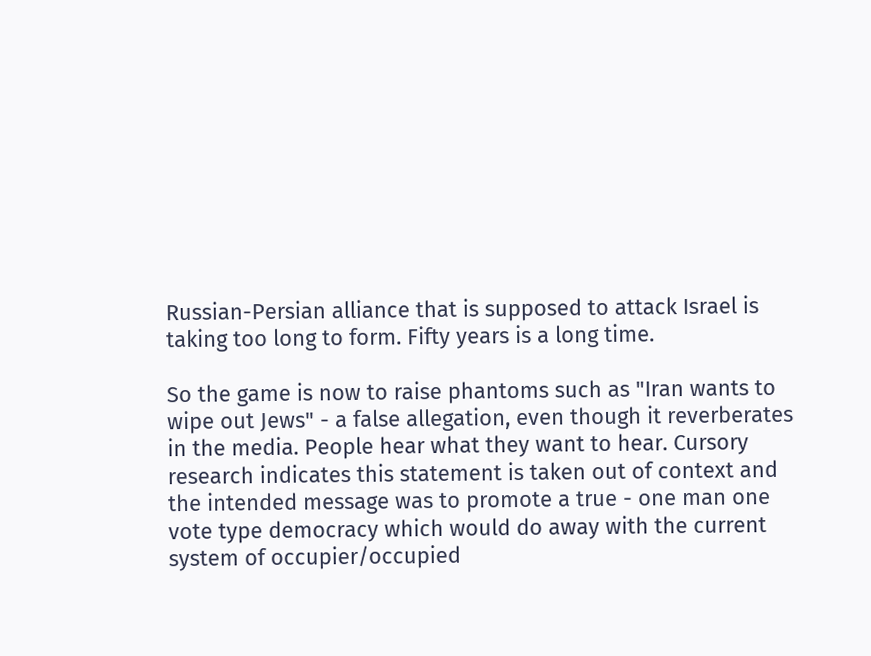Russian-Persian alliance that is supposed to attack Israel is taking too long to form. Fifty years is a long time.

So the game is now to raise phantoms such as "Iran wants to wipe out Jews" - a false allegation, even though it reverberates in the media. People hear what they want to hear. Cursory research indicates this statement is taken out of context and the intended message was to promote a true - one man one vote type democracy which would do away with the current system of occupier/occupied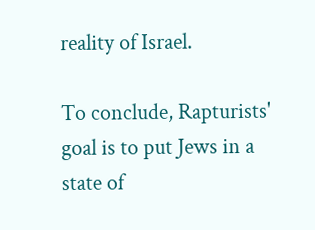reality of Israel.

To conclude, Rapturists' goal is to put Jews in a state of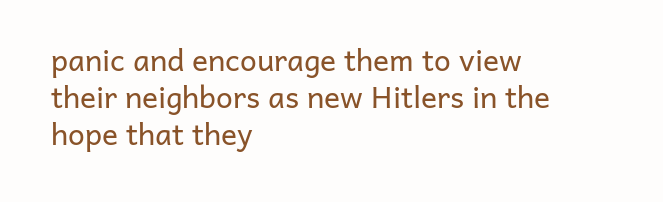panic and encourage them to view their neighbors as new Hitlers in the hope that they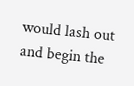would lash out and begin the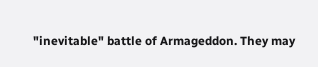"inevitable" battle of Armageddon. They may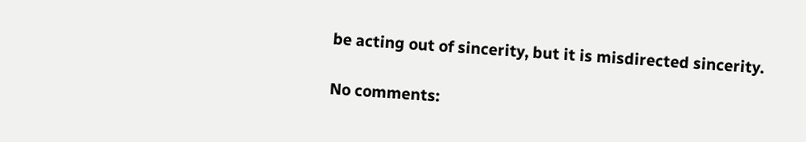be acting out of sincerity, but it is misdirected sincerity.

No comments: